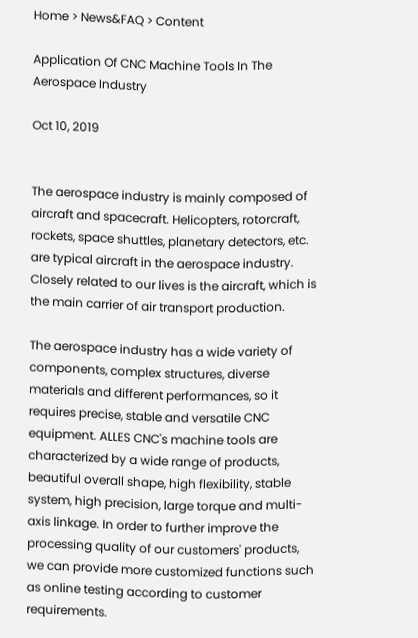Home > News&FAQ > Content

Application Of CNC Machine Tools In The Aerospace Industry

Oct 10, 2019


The aerospace industry is mainly composed of aircraft and spacecraft. Helicopters, rotorcraft, rockets, space shuttles, planetary detectors, etc. are typical aircraft in the aerospace industry. Closely related to our lives is the aircraft, which is the main carrier of air transport production.

The aerospace industry has a wide variety of components, complex structures, diverse materials and different performances, so it requires precise, stable and versatile CNC equipment. ALLES CNC's machine tools are characterized by a wide range of products, beautiful overall shape, high flexibility, stable system, high precision, large torque and multi-axis linkage. In order to further improve the processing quality of our customers' products, we can provide more customized functions such as online testing according to customer requirements.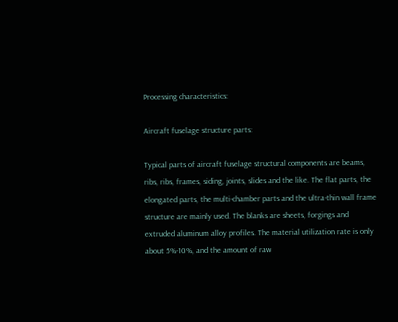Processing characteristics:

Aircraft fuselage structure parts:

Typical parts of aircraft fuselage structural components are beams, ribs, ribs, frames, siding, joints, slides and the like. The flat parts, the elongated parts, the multi-chamber parts and the ultra-thin wall frame structure are mainly used. The blanks are sheets, forgings and extruded aluminum alloy profiles. The material utilization rate is only about 5%-10%, and the amount of raw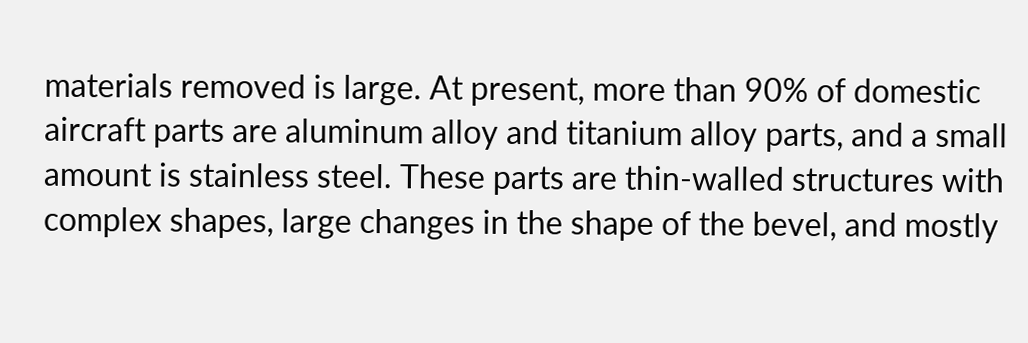materials removed is large. At present, more than 90% of domestic aircraft parts are aluminum alloy and titanium alloy parts, and a small amount is stainless steel. These parts are thin-walled structures with complex shapes, large changes in the shape of the bevel, and mostly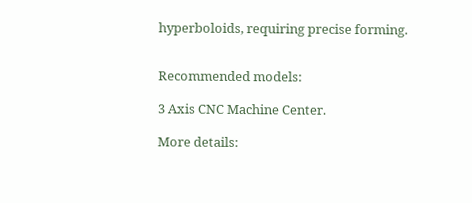hyperboloids, requiring precise forming.


Recommended models:

3 Axis CNC Machine Center.

More details: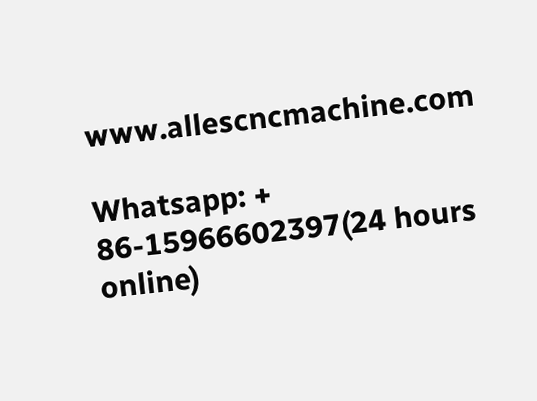www.allescncmachine.com

Whatsapp: + 86-15966602397(24 hours online)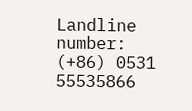Landline number: (+86) 0531 55535866